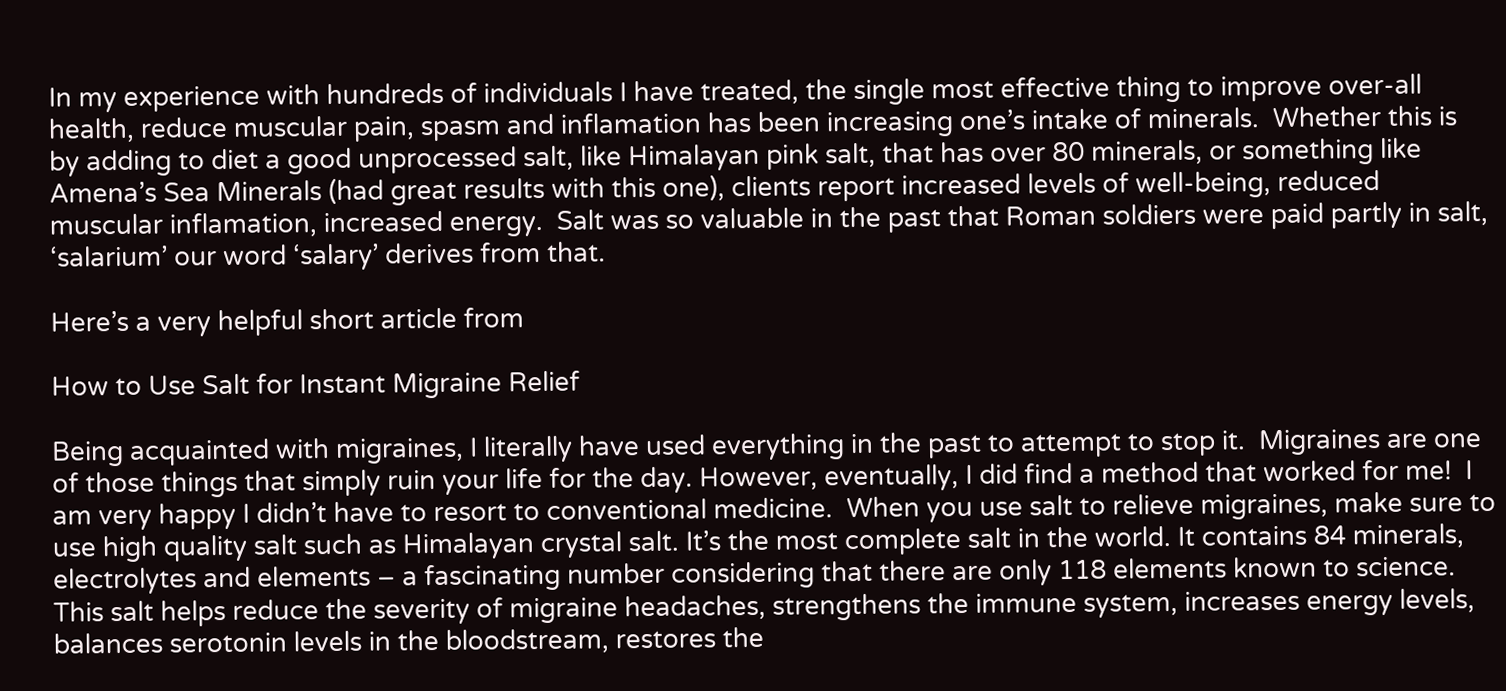In my experience with hundreds of individuals I have treated, the single most effective thing to improve over-all health, reduce muscular pain, spasm and inflamation has been increasing one’s intake of minerals.  Whether this is by adding to diet a good unprocessed salt, like Himalayan pink salt, that has over 80 minerals, or something like Amena’s Sea Minerals (had great results with this one), clients report increased levels of well-being, reduced muscular inflamation, increased energy.  Salt was so valuable in the past that Roman soldiers were paid partly in salt, ‘salarium’ our word ‘salary’ derives from that.

Here’s a very helpful short article from

How to Use Salt for Instant Migraine Relief

Being acquainted with migraines, I literally have used everything in the past to attempt to stop it.  Migraines are one of those things that simply ruin your life for the day. However, eventually, I did find a method that worked for me!  I am very happy I didn’t have to resort to conventional medicine.  When you use salt to relieve migraines, make sure to use high quality salt such as Himalayan crystal salt. It’s the most complete salt in the world. It contains 84 minerals, electrolytes and elements – a fascinating number considering that there are only 118 elements known to science. This salt helps reduce the severity of migraine headaches, strengthens the immune system, increases energy levels, balances serotonin levels in the bloodstream, restores the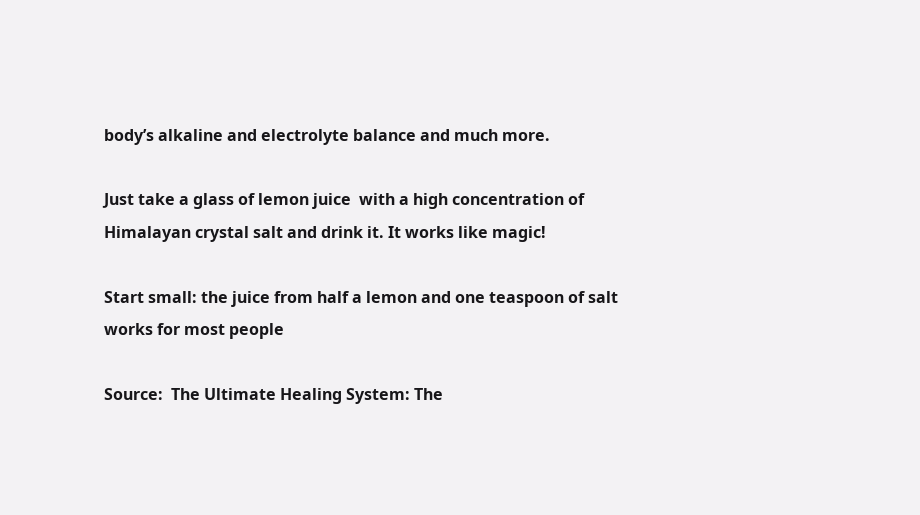body’s alkaline and electrolyte balance and much more.

Just take a glass of lemon juice  with a high concentration of Himalayan crystal salt and drink it. It works like magic!

Start small: the juice from half a lemon and one teaspoon of salt works for most people

Source:  The Ultimate Healing System: The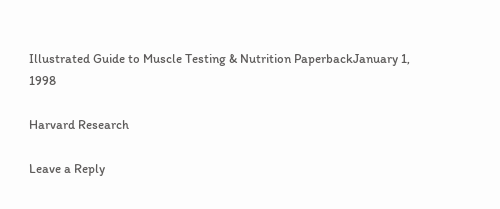Illustrated Guide to Muscle Testing & Nutrition PaperbackJanuary 1, 1998

Harvard Research

Leave a Reply